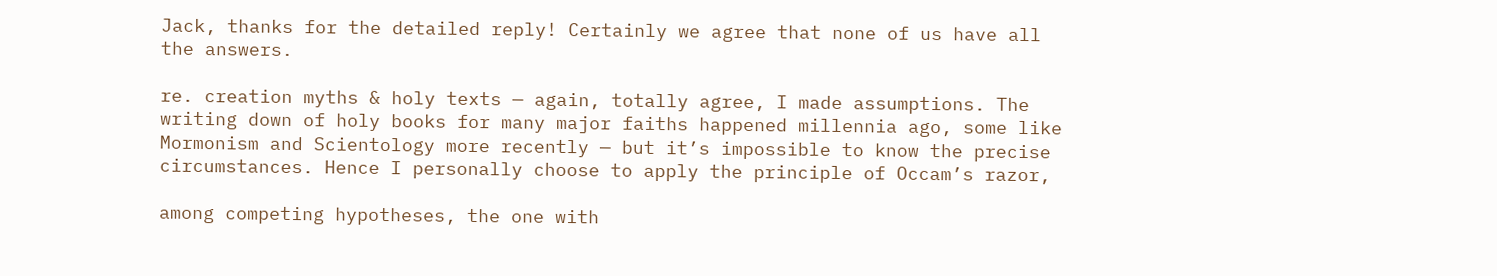Jack, thanks for the detailed reply! Certainly we agree that none of us have all the answers.

re. creation myths & holy texts — again, totally agree, I made assumptions. The writing down of holy books for many major faiths happened millennia ago, some like Mormonism and Scientology more recently — but it’s impossible to know the precise circumstances. Hence I personally choose to apply the principle of Occam’s razor,

among competing hypotheses, the one with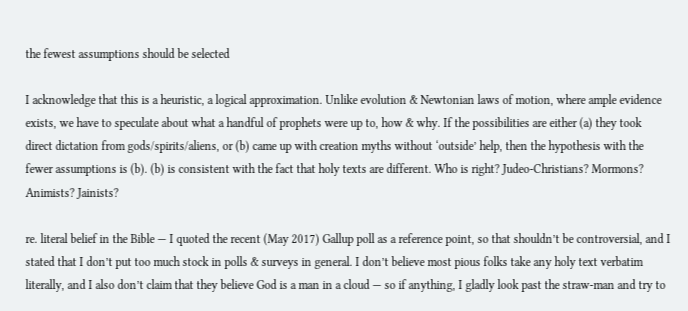the fewest assumptions should be selected

I acknowledge that this is a heuristic, a logical approximation. Unlike evolution & Newtonian laws of motion, where ample evidence exists, we have to speculate about what a handful of prophets were up to, how & why. If the possibilities are either (a) they took direct dictation from gods/spirits/aliens, or (b) came up with creation myths without ‘outside’ help, then the hypothesis with the fewer assumptions is (b). (b) is consistent with the fact that holy texts are different. Who is right? Judeo-Christians? Mormons? Animists? Jainists?

re. literal belief in the Bible — I quoted the recent (May 2017) Gallup poll as a reference point, so that shouldn’t be controversial, and I stated that I don’t put too much stock in polls & surveys in general. I don’t believe most pious folks take any holy text verbatim literally, and I also don’t claim that they believe God is a man in a cloud — so if anything, I gladly look past the straw-man and try to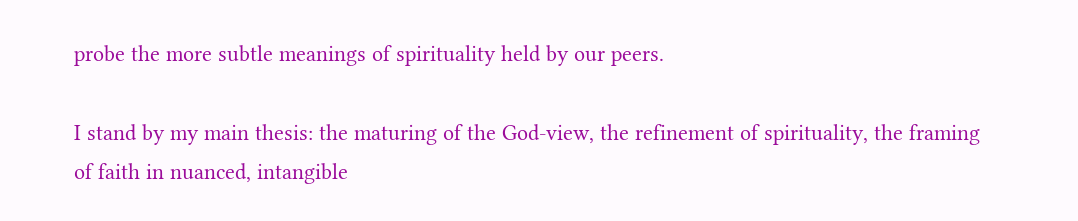probe the more subtle meanings of spirituality held by our peers.

I stand by my main thesis: the maturing of the God-view, the refinement of spirituality, the framing of faith in nuanced, intangible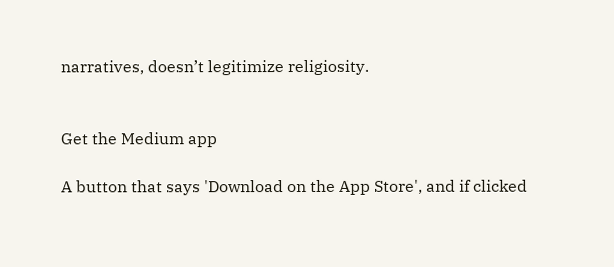narratives, doesn’t legitimize religiosity.


Get the Medium app

A button that says 'Download on the App Store', and if clicked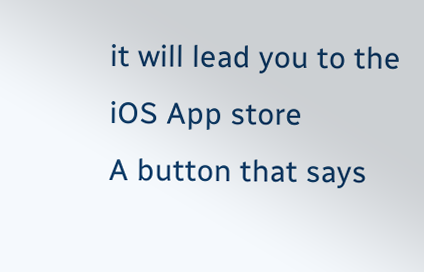it will lead you to the iOS App store
A button that says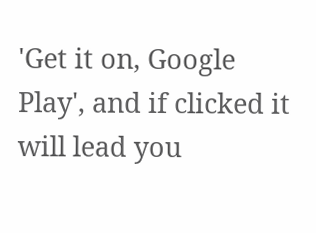'Get it on, Google Play', and if clicked it will lead you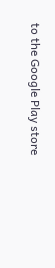to the Google Play store